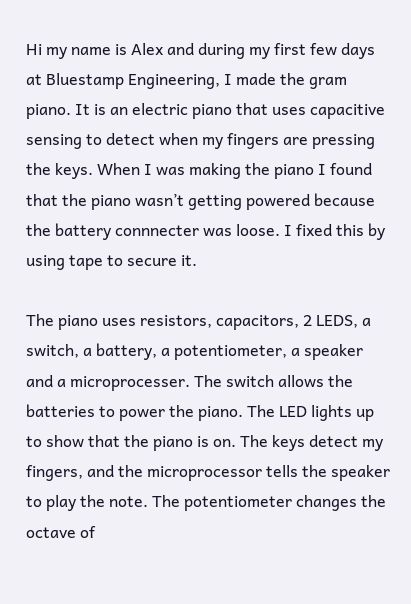Hi my name is Alex and during my first few days at Bluestamp Engineering, I made the gram piano. It is an electric piano that uses capacitive sensing to detect when my fingers are pressing the keys. When I was making the piano I found that the piano wasn’t getting powered because the battery connnecter was loose. I fixed this by using tape to secure it.

The piano uses resistors, capacitors, 2 LEDS, a switch, a battery, a potentiometer, a speaker and a microprocesser. The switch allows the batteries to power the piano. The LED lights up to show that the piano is on. The keys detect my fingers, and the microprocessor tells the speaker to play the note. The potentiometer changes the octave of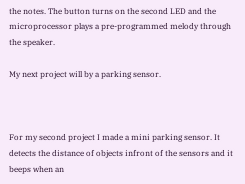the notes. The button turns on the second LED and the microprocessor plays a pre-programmed melody through the speaker.

My next project will by a parking sensor.



For my second project I made a mini parking sensor. It detects the distance of objects infront of the sensors and it beeps when an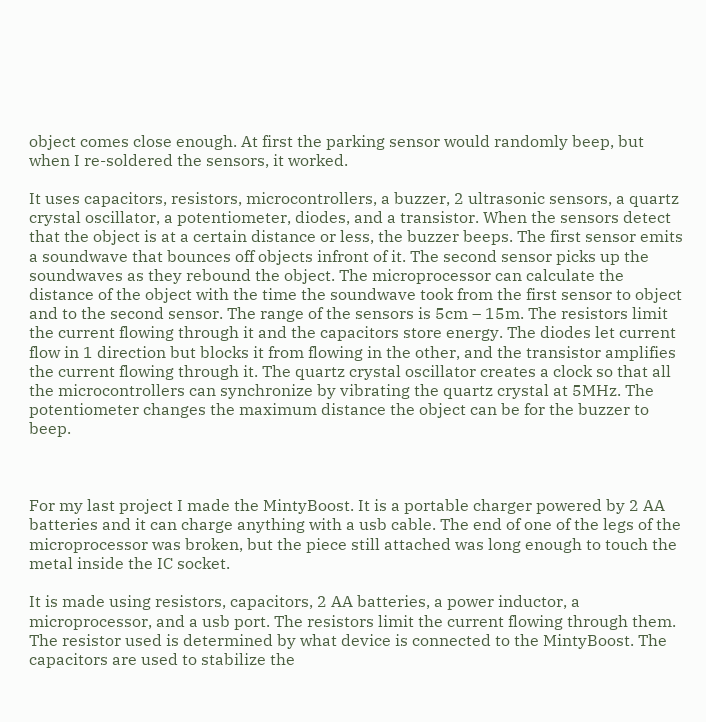object comes close enough. At first the parking sensor would randomly beep, but when I re-soldered the sensors, it worked.

It uses capacitors, resistors, microcontrollers, a buzzer, 2 ultrasonic sensors, a quartz crystal oscillator, a potentiometer, diodes, and a transistor. When the sensors detect that the object is at a certain distance or less, the buzzer beeps. The first sensor emits a soundwave that bounces off objects infront of it. The second sensor picks up the soundwaves as they rebound the object. The microprocessor can calculate the distance of the object with the time the soundwave took from the first sensor to object and to the second sensor. The range of the sensors is 5cm – 15m. The resistors limit the current flowing through it and the capacitors store energy. The diodes let current flow in 1 direction but blocks it from flowing in the other, and the transistor amplifies the current flowing through it. The quartz crystal oscillator creates a clock so that all the microcontrollers can synchronize by vibrating the quartz crystal at 5MHz. The potentiometer changes the maximum distance the object can be for the buzzer to beep.



For my last project I made the MintyBoost. It is a portable charger powered by 2 AA batteries and it can charge anything with a usb cable. The end of one of the legs of the microprocessor was broken, but the piece still attached was long enough to touch the metal inside the IC socket.

It is made using resistors, capacitors, 2 AA batteries, a power inductor, a microprocessor, and a usb port. The resistors limit the current flowing through them. The resistor used is determined by what device is connected to the MintyBoost. The capacitors are used to stabilize the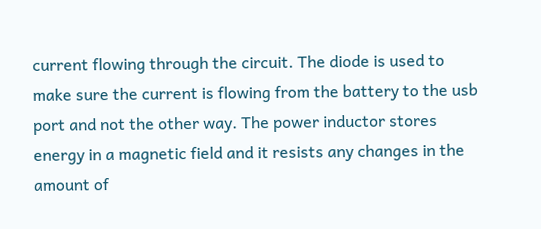current flowing through the circuit. The diode is used to make sure the current is flowing from the battery to the usb port and not the other way. The power inductor stores energy in a magnetic field and it resists any changes in the amount of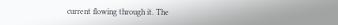current flowing through it. The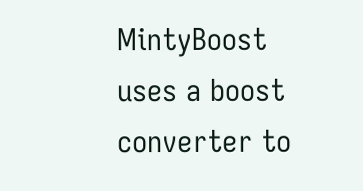MintyBoost uses a boost converter to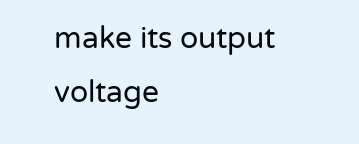make its output voltage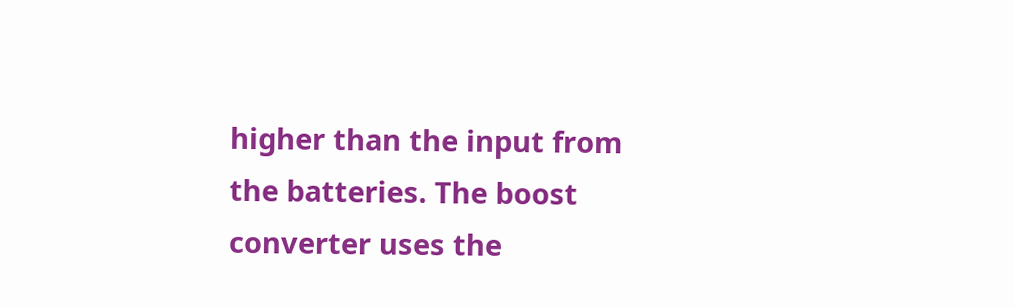higher than the input from the batteries. The boost converter uses the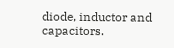diode, inductor and capacitors.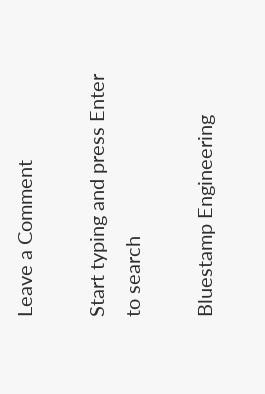Leave a Comment

Start typing and press Enter to search

Bluestamp Engineering